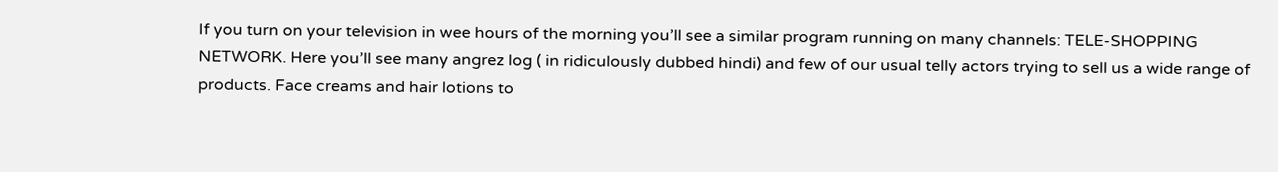If you turn on your television in wee hours of the morning you’ll see a similar program running on many channels: TELE-SHOPPING NETWORK. Here you’ll see many angrez log ( in ridiculously dubbed hindi) and few of our usual telly actors trying to sell us a wide range of products. Face creams and hair lotions to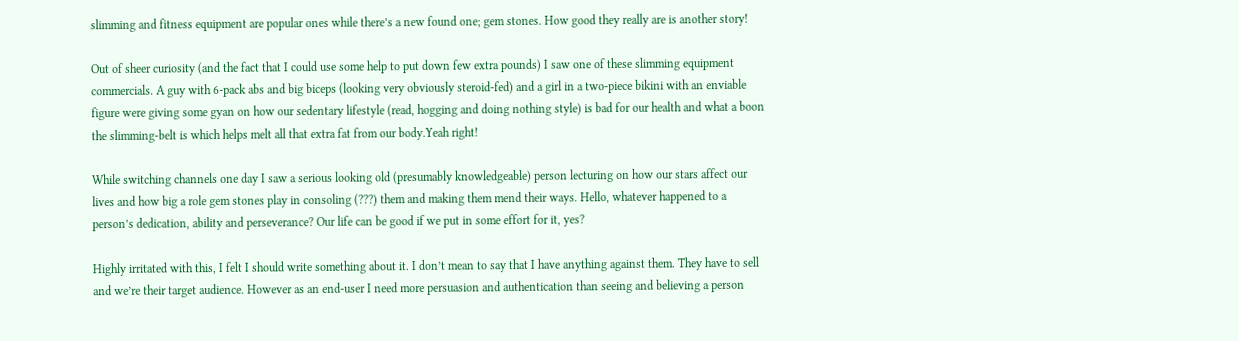slimming and fitness equipment are popular ones while there’s a new found one; gem stones. How good they really are is another story!

Out of sheer curiosity (and the fact that I could use some help to put down few extra pounds) I saw one of these slimming equipment commercials. A guy with 6-pack abs and big biceps (looking very obviously steroid-fed) and a girl in a two-piece bikini with an enviable figure were giving some gyan on how our sedentary lifestyle (read, hogging and doing nothing style) is bad for our health and what a boon the slimming-belt is which helps melt all that extra fat from our body.Yeah right!

While switching channels one day I saw a serious looking old (presumably knowledgeable) person lecturing on how our stars affect our lives and how big a role gem stones play in consoling (???) them and making them mend their ways. Hello, whatever happened to a person’s dedication, ability and perseverance? Our life can be good if we put in some effort for it, yes?

Highly irritated with this, I felt I should write something about it. I don’t mean to say that I have anything against them. They have to sell and we’re their target audience. However as an end-user I need more persuasion and authentication than seeing and believing a person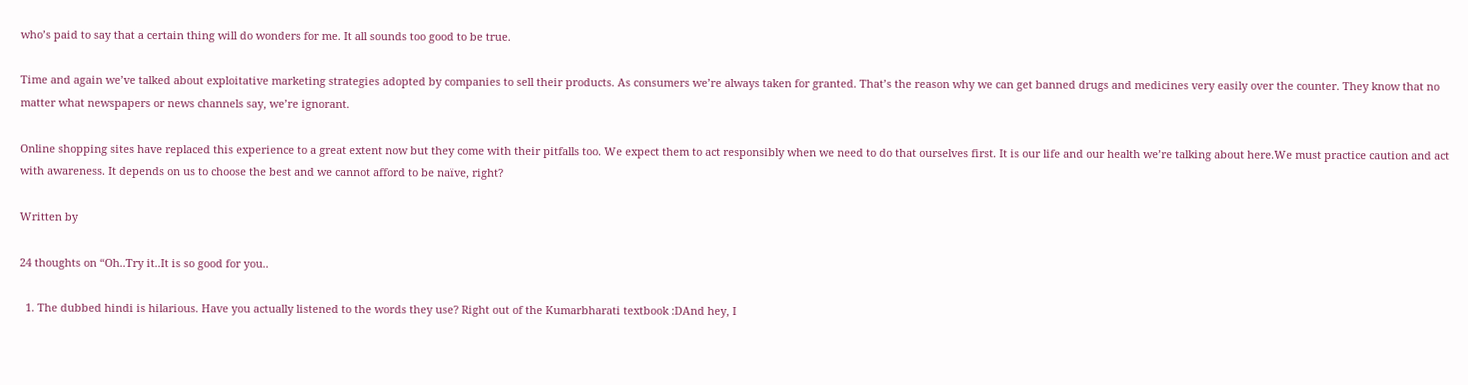who’s paid to say that a certain thing will do wonders for me. It all sounds too good to be true.

Time and again we’ve talked about exploitative marketing strategies adopted by companies to sell their products. As consumers we’re always taken for granted. That’s the reason why we can get banned drugs and medicines very easily over the counter. They know that no matter what newspapers or news channels say, we’re ignorant.

Online shopping sites have replaced this experience to a great extent now but they come with their pitfalls too. We expect them to act responsibly when we need to do that ourselves first. It is our life and our health we’re talking about here.We must practice caution and act with awareness. It depends on us to choose the best and we cannot afford to be naïve, right?

Written by

24 thoughts on “Oh..Try it..It is so good for you..

  1. The dubbed hindi is hilarious. Have you actually listened to the words they use? Right out of the Kumarbharati textbook :DAnd hey, I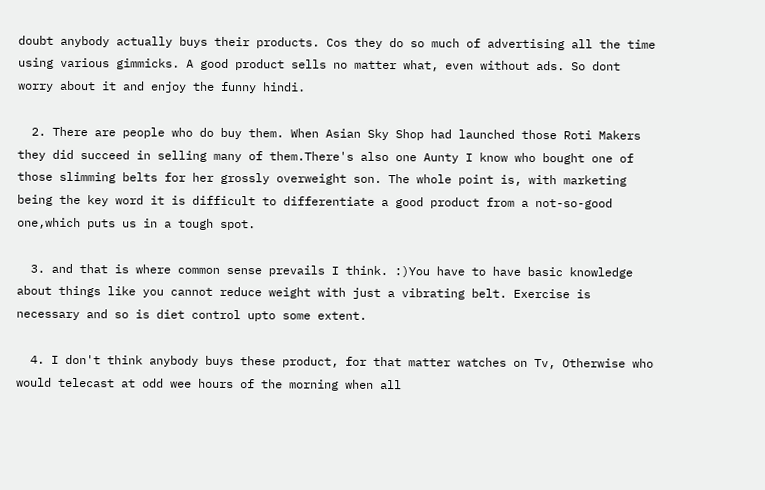doubt anybody actually buys their products. Cos they do so much of advertising all the time using various gimmicks. A good product sells no matter what, even without ads. So dont worry about it and enjoy the funny hindi.

  2. There are people who do buy them. When Asian Sky Shop had launched those Roti Makers they did succeed in selling many of them.There's also one Aunty I know who bought one of those slimming belts for her grossly overweight son. The whole point is, with marketing being the key word it is difficult to differentiate a good product from a not-so-good one,which puts us in a tough spot.

  3. and that is where common sense prevails I think. :)You have to have basic knowledge about things like you cannot reduce weight with just a vibrating belt. Exercise is necessary and so is diet control upto some extent.

  4. I don't think anybody buys these product, for that matter watches on Tv, Otherwise who would telecast at odd wee hours of the morning when all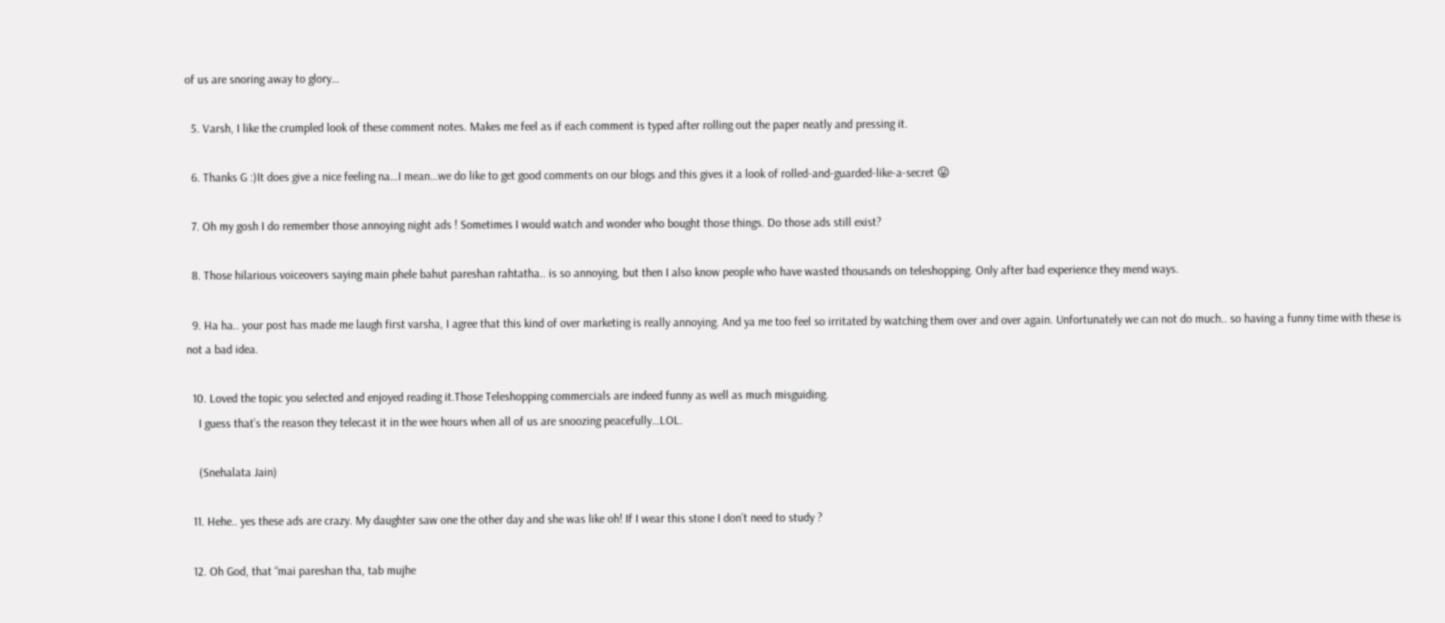of us are snoring away to glory…

  5. Varsh, I like the crumpled look of these comment notes. Makes me feel as if each comment is typed after rolling out the paper neatly and pressing it.

  6. Thanks G :)It does give a nice feeling na…I mean…we do like to get good comments on our blogs and this gives it a look of rolled-and-guarded-like-a-secret 😛

  7. Oh my gosh I do remember those annoying night ads ! Sometimes I would watch and wonder who bought those things. Do those ads still exist?

  8. Those hilarious voiceovers saying main phele bahut pareshan rahtatha.. is so annoying, but then I also know people who have wasted thousands on teleshopping. Only after bad experience they mend ways.

  9. Ha ha.. your post has made me laugh first varsha, I agree that this kind of over marketing is really annoying. And ya me too feel so irritated by watching them over and over again. Unfortunately we can not do much.. so having a funny time with these is not a bad idea.

  10. Loved the topic you selected and enjoyed reading it.Those Teleshopping commercials are indeed funny as well as much misguiding.
    I guess that’s the reason they telecast it in the wee hours when all of us are snoozing peacefully…LOL.

    (Snehalata Jain)

  11. Hehe.. yes these ads are crazy. My daughter saw one the other day and she was like oh! If I wear this stone I don’t need to study ?

  12. Oh God, that “mai pareshan tha, tab mujhe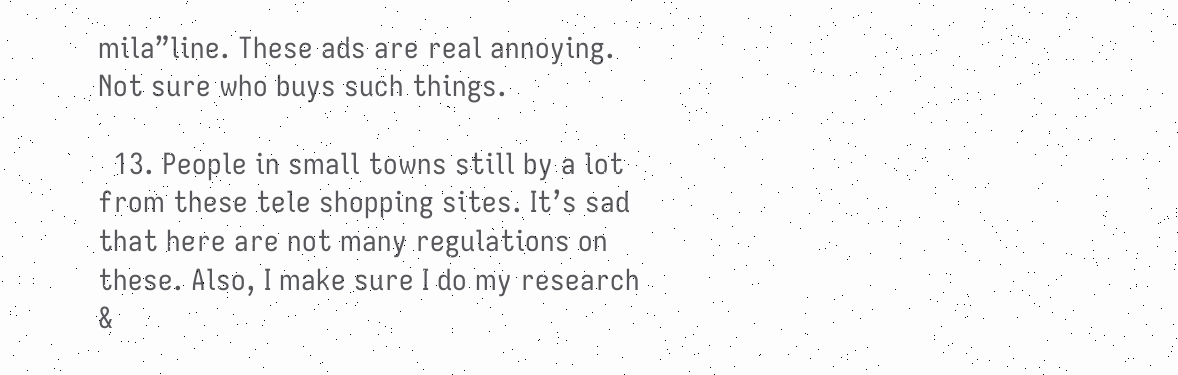mila”line. These ads are real annoying. Not sure who buys such things.

  13. People in small towns still by a lot from these tele shopping sites. It’s sad that here are not many regulations on these. Also, I make sure I do my research &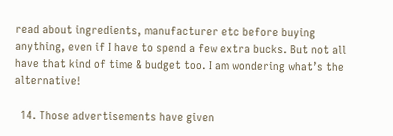read about ingredients, manufacturer etc before buying anything, even if I have to spend a few extra bucks. But not all have that kind of time & budget too. I am wondering what’s the alternative!

  14. Those advertisements have given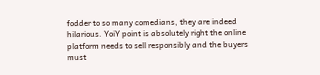fodder to so many comedians, they are indeed hilarious. YoiY point is absolutely right the online platform needs to sell responsibly and the buyers must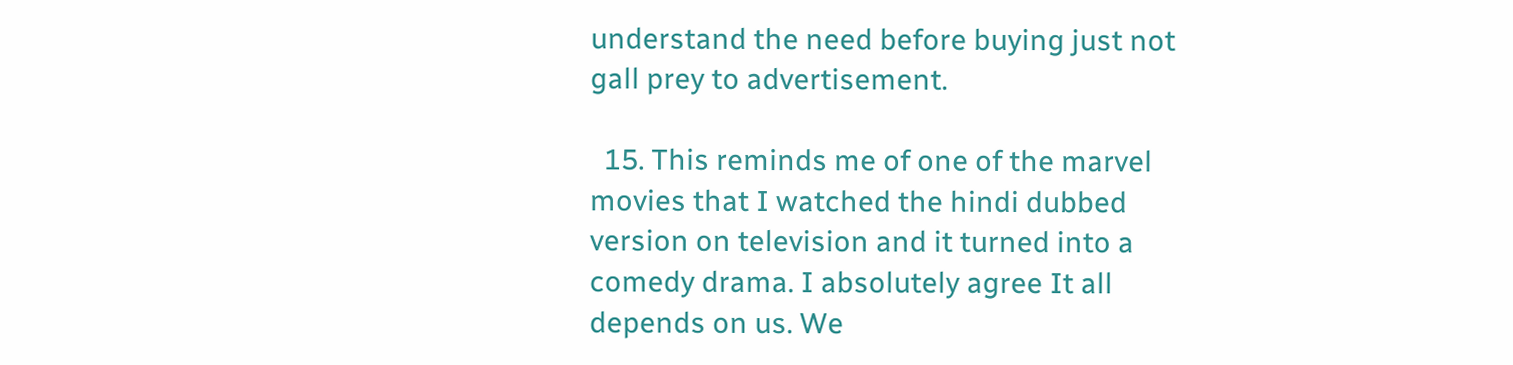understand the need before buying just not gall prey to advertisement.

  15. This reminds me of one of the marvel movies that I watched the hindi dubbed version on television and it turned into a comedy drama. I absolutely agree It all depends on us. We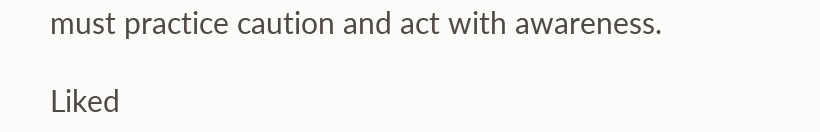must practice caution and act with awareness.

Liked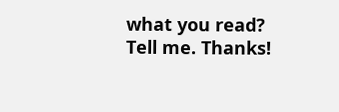what you read? Tell me. Thanks!